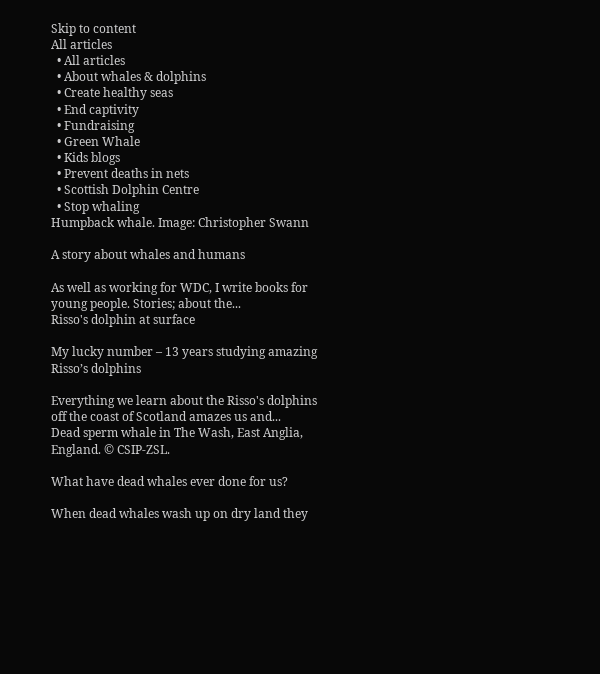Skip to content
All articles
  • All articles
  • About whales & dolphins
  • Create healthy seas
  • End captivity
  • Fundraising
  • Green Whale
  • Kids blogs
  • Prevent deaths in nets
  • Scottish Dolphin Centre
  • Stop whaling
Humpback whale. Image: Christopher Swann

A story about whales and humans

As well as working for WDC, I write books for young people. Stories; about the...
Risso's dolphin at surface

My lucky number – 13 years studying amazing Risso’s dolphins

Everything we learn about the Risso's dolphins off the coast of Scotland amazes us and...
Dead sperm whale in The Wash, East Anglia, England. © CSIP-ZSL.

What have dead whales ever done for us?

When dead whales wash up on dry land they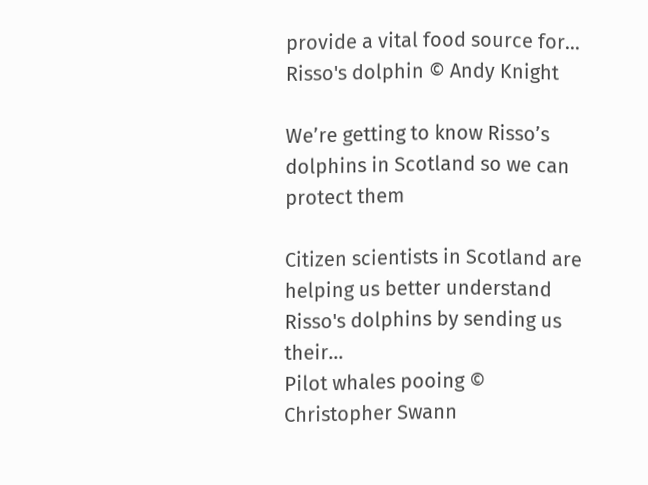provide a vital food source for...
Risso's dolphin © Andy Knight

We’re getting to know Risso’s dolphins in Scotland so we can protect them

Citizen scientists in Scotland are helping us better understand Risso's dolphins by sending us their...
Pilot whales pooing © Christopher Swann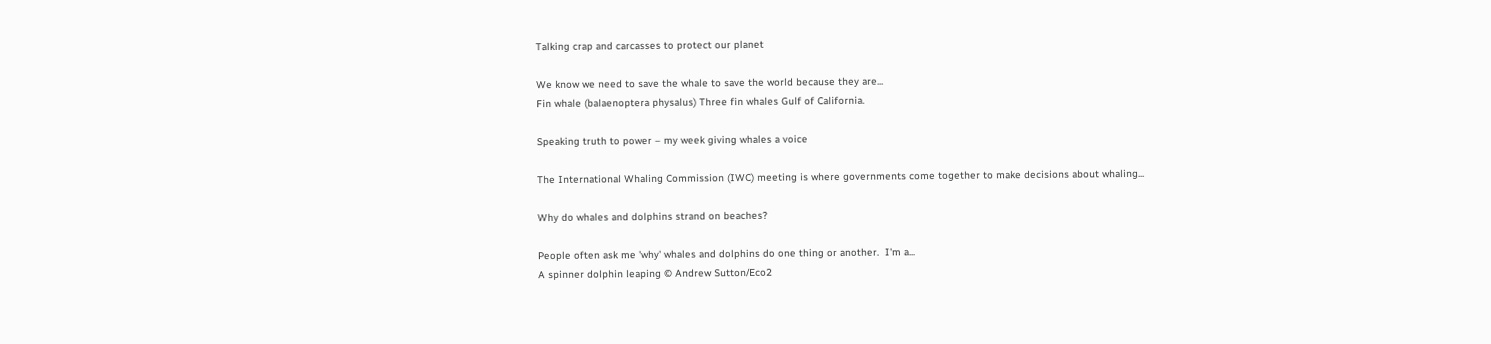Talking crap and carcasses to protect our planet

We know we need to save the whale to save the world because they are...
Fin whale (balaenoptera physalus) Three fin whales Gulf of California.

Speaking truth to power – my week giving whales a voice

The International Whaling Commission (IWC) meeting is where governments come together to make decisions about whaling...

Why do whales and dolphins strand on beaches?

People often ask me 'why' whales and dolphins do one thing or another.  I'm a...
A spinner dolphin leaping © Andrew Sutton/Eco2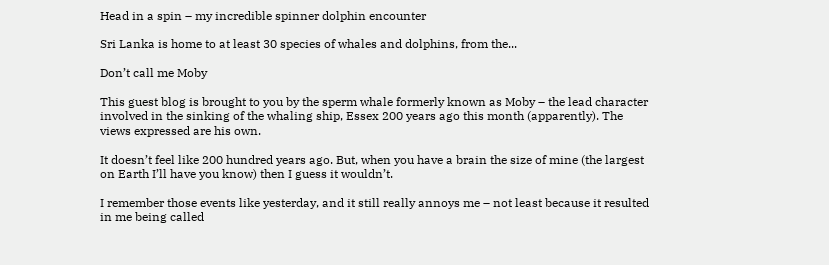Head in a spin – my incredible spinner dolphin encounter

Sri Lanka is home to at least 30 species of whales and dolphins, from the...

Don’t call me Moby

This guest blog is brought to you by the sperm whale formerly known as Moby – the lead character involved in the sinking of the whaling ship, Essex 200 years ago this month (apparently). The views expressed are his own.

It doesn’t feel like 200 hundred years ago. But, when you have a brain the size of mine (the largest on Earth I’ll have you know) then I guess it wouldn’t.

I remember those events like yesterday, and it still really annoys me – not least because it resulted in me being called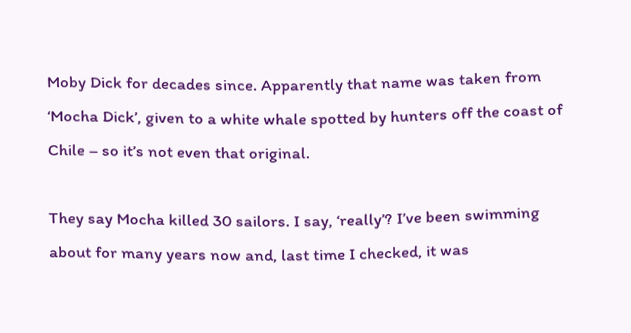Moby Dick for decades since. Apparently that name was taken from ‘Mocha Dick’, given to a white whale spotted by hunters off the coast of Chile – so it’s not even that original.

They say Mocha killed 30 sailors. I say, ‘really’? I’ve been swimming about for many years now and, last time I checked, it was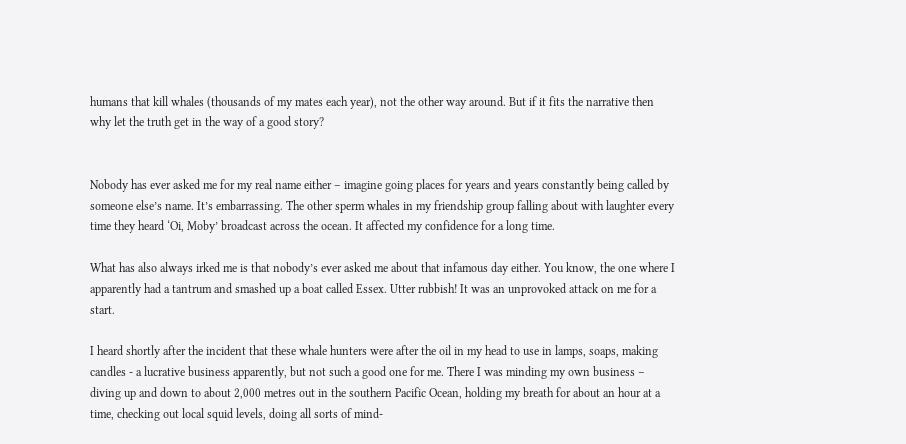humans that kill whales (thousands of my mates each year), not the other way around. But if it fits the narrative then why let the truth get in the way of a good story?


Nobody has ever asked me for my real name either – imagine going places for years and years constantly being called by someone else’s name. It’s embarrassing. The other sperm whales in my friendship group falling about with laughter every time they heard ‘Oi, Moby’ broadcast across the ocean. It affected my confidence for a long time.

What has also always irked me is that nobody’s ever asked me about that infamous day either. You know, the one where I apparently had a tantrum and smashed up a boat called Essex. Utter rubbish! It was an unprovoked attack on me for a start.

I heard shortly after the incident that these whale hunters were after the oil in my head to use in lamps, soaps, making candles - a lucrative business apparently, but not such a good one for me. There I was minding my own business – diving up and down to about 2,000 metres out in the southern Pacific Ocean, holding my breath for about an hour at a time, checking out local squid levels, doing all sorts of mind-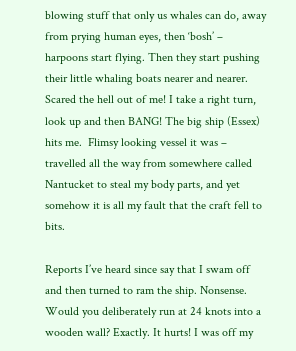blowing stuff that only us whales can do, away from prying human eyes, then ‘bosh’ – harpoons start flying. Then they start pushing their little whaling boats nearer and nearer. Scared the hell out of me! I take a right turn, look up and then BANG! The big ship (Essex) hits me.  Flimsy looking vessel it was – travelled all the way from somewhere called Nantucket to steal my body parts, and yet somehow it is all my fault that the craft fell to bits.

Reports I’ve heard since say that I swam off and then turned to ram the ship. Nonsense. Would you deliberately run at 24 knots into a wooden wall? Exactly. It hurts! I was off my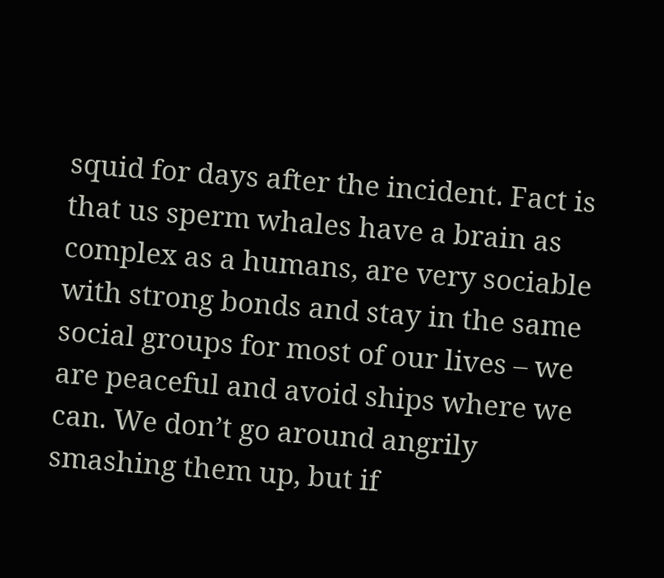squid for days after the incident. Fact is that us sperm whales have a brain as complex as a humans, are very sociable with strong bonds and stay in the same social groups for most of our lives – we are peaceful and avoid ships where we can. We don’t go around angrily smashing them up, but if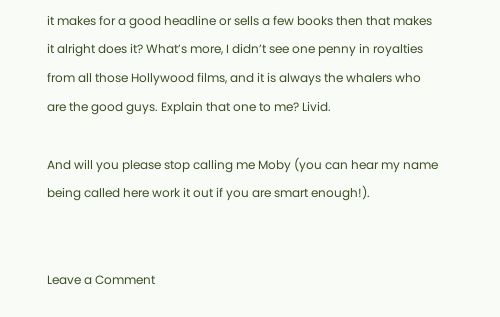it makes for a good headline or sells a few books then that makes it alright does it? What’s more, I didn’t see one penny in royalties from all those Hollywood films, and it is always the whalers who are the good guys. Explain that one to me? Livid.

And will you please stop calling me Moby (you can hear my name being called here work it out if you are smart enough!).


Leave a Comment